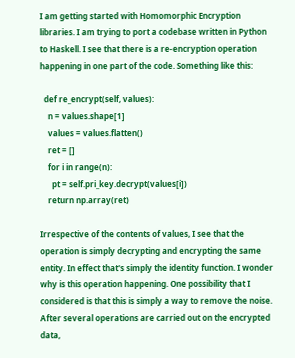I am getting started with Homomorphic Encryption libraries. I am trying to port a codebase written in Python to Haskell. I see that there is a re-encryption operation happening in one part of the code. Something like this:

  def re_encrypt(self, values):
    n = values.shape[1]
    values = values.flatten()
    ret = []
    for i in range(n):
      pt = self.pri_key.decrypt(values[i])
    return np.array(ret)

Irrespective of the contents of values, I see that the operation is simply decrypting and encrypting the same entity. In effect that's simply the identity function. I wonder why is this operation happening. One possibility that I considered is that this is simply a way to remove the noise. After several operations are carried out on the encrypted data,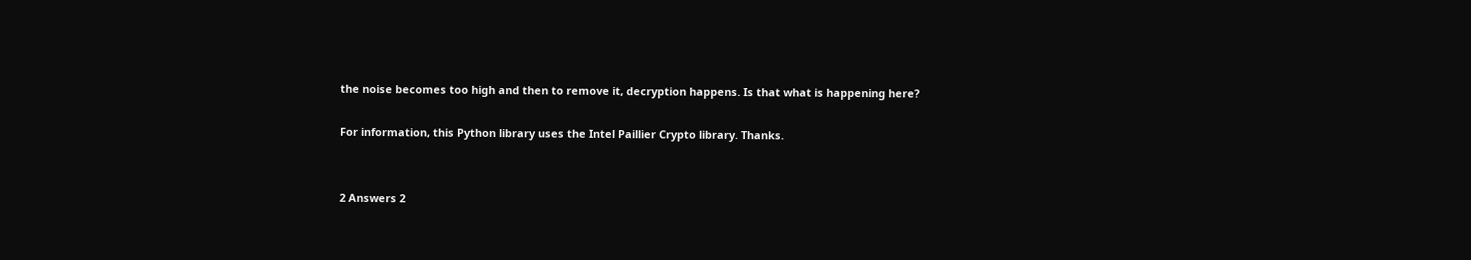the noise becomes too high and then to remove it, decryption happens. Is that what is happening here?

For information, this Python library uses the Intel Paillier Crypto library. Thanks.


2 Answers 2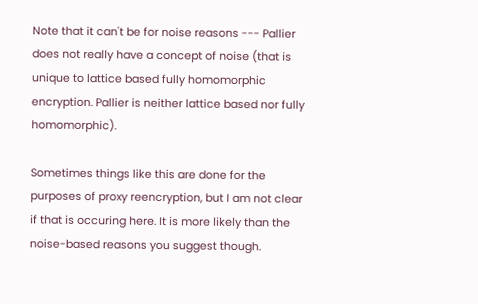Note that it can't be for noise reasons --- Pallier does not really have a concept of noise (that is unique to lattice based fully homomorphic encryption. Pallier is neither lattice based nor fully homomorphic).

Sometimes things like this are done for the purposes of proxy reencryption, but I am not clear if that is occuring here. It is more likely than the noise-based reasons you suggest though.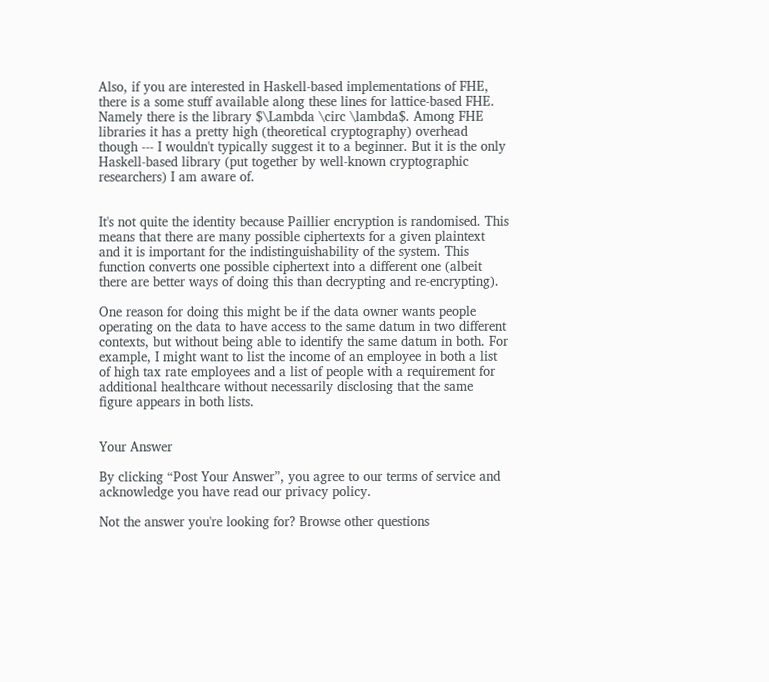Also, if you are interested in Haskell-based implementations of FHE, there is a some stuff available along these lines for lattice-based FHE. Namely there is the library $\Lambda \circ \lambda$. Among FHE libraries it has a pretty high (theoretical cryptography) overhead though --- I wouldn't typically suggest it to a beginner. But it is the only Haskell-based library (put together by well-known cryptographic researchers) I am aware of.


It's not quite the identity because Paillier encryption is randomised. This means that there are many possible ciphertexts for a given plaintext and it is important for the indistinguishability of the system. This function converts one possible ciphertext into a different one (albeit there are better ways of doing this than decrypting and re-encrypting).

One reason for doing this might be if the data owner wants people operating on the data to have access to the same datum in two different contexts, but without being able to identify the same datum in both. For example, I might want to list the income of an employee in both a list of high tax rate employees and a list of people with a requirement for additional healthcare without necessarily disclosing that the same figure appears in both lists.


Your Answer

By clicking “Post Your Answer”, you agree to our terms of service and acknowledge you have read our privacy policy.

Not the answer you're looking for? Browse other questions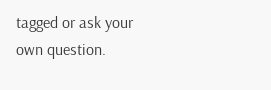tagged or ask your own question.